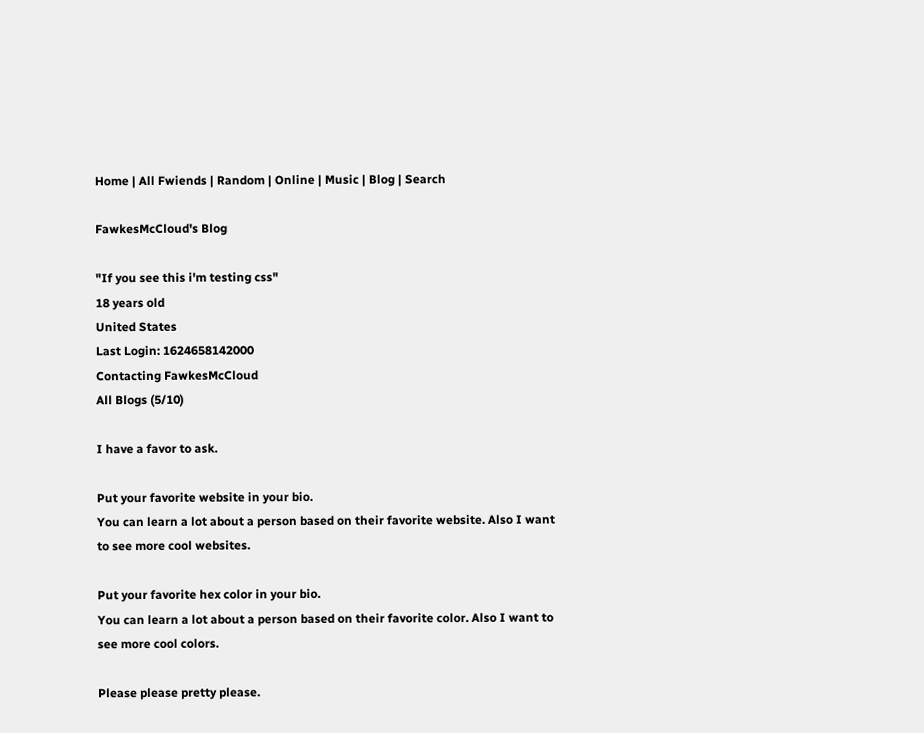Home | All Fwiends | Random | Online | Music | Blog | Search

FawkesMcCloud's Blog

"If you see this i'm testing css"
18 years old
United States
Last Login: 1624658142000
Contacting FawkesMcCloud
All Blogs (5/10)

I have a favor to ask.

Put your favorite website in your bio.
You can learn a lot about a person based on their favorite website. Also I want to see more cool websites.

Put your favorite hex color in your bio.
You can learn a lot about a person based on their favorite color. Also I want to see more cool colors.

Please please pretty please.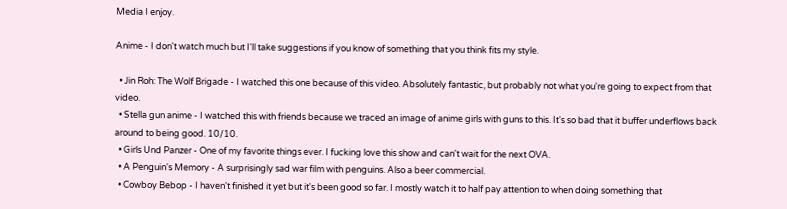Media I enjoy.

Anime - I don't watch much but I'll take suggestions if you know of something that you think fits my style.

  • Jin Roh: The Wolf Brigade - I watched this one because of this video. Absolutely fantastic, but probably not what you're going to expect from that video.
  • Stella gun anime - I watched this with friends because we traced an image of anime girls with guns to this. It's so bad that it buffer underflows back around to being good. 10/10.
  • Girls Und Panzer - One of my favorite things ever. I fucking love this show and can't wait for the next OVA.
  • A Penguin's Memory - A surprisingly sad war film with penguins. Also a beer commercial.
  • Cowboy Bebop - I haven't finished it yet but it's been good so far. I mostly watch it to half pay attention to when doing something that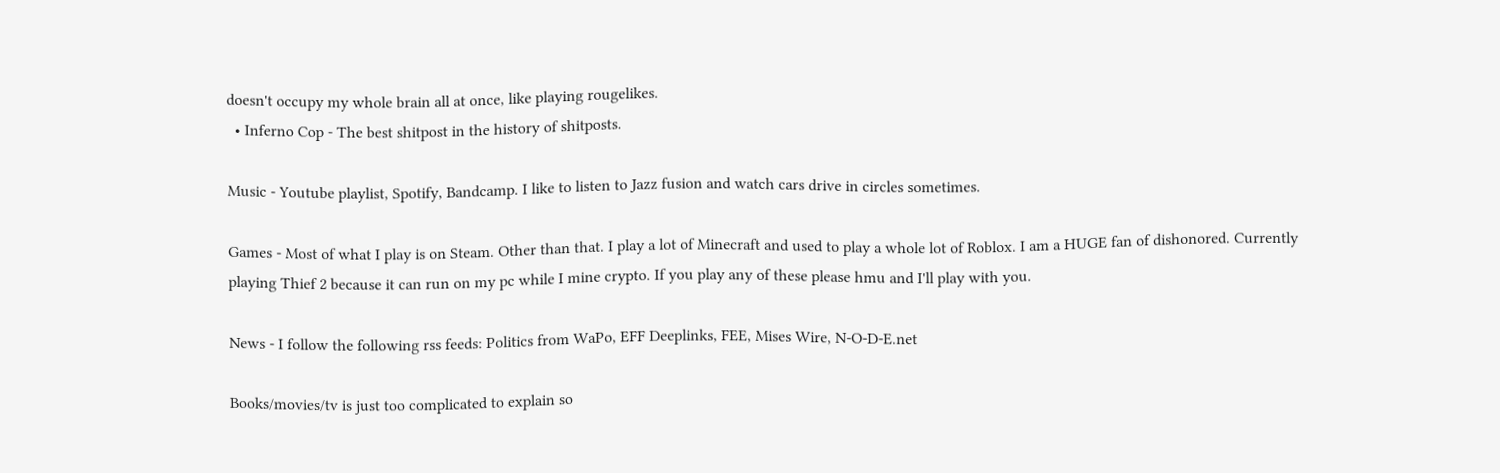doesn't occupy my whole brain all at once, like playing rougelikes.
  • Inferno Cop - The best shitpost in the history of shitposts.

Music - Youtube playlist, Spotify, Bandcamp. I like to listen to Jazz fusion and watch cars drive in circles sometimes.

Games - Most of what I play is on Steam. Other than that. I play a lot of Minecraft and used to play a whole lot of Roblox. I am a HUGE fan of dishonored. Currently playing Thief 2 because it can run on my pc while I mine crypto. If you play any of these please hmu and I'll play with you.

News - I follow the following rss feeds: Politics from WaPo, EFF Deeplinks, FEE, Mises Wire, N-O-D-E.net

Books/movies/tv is just too complicated to explain so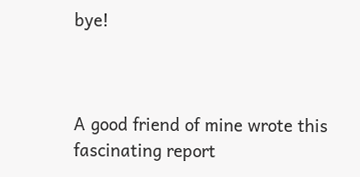bye!



A good friend of mine wrote this fascinating report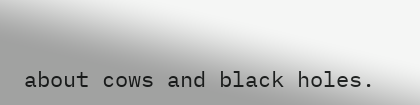about cows and black holes.